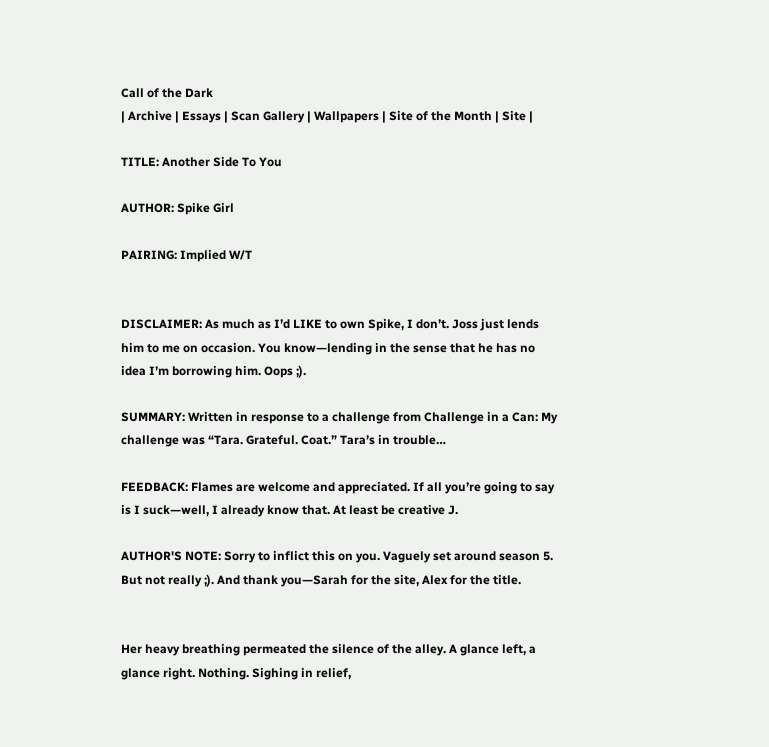Call of the Dark
| Archive | Essays | Scan Gallery | Wallpapers | Site of the Month | Site |

TITLE: Another Side To You

AUTHOR: Spike Girl

PAIRING: Implied W/T


DISCLAIMER: As much as I’d LIKE to own Spike, I don’t. Joss just lends him to me on occasion. You know—lending in the sense that he has no idea I’m borrowing him. Oops ;).

SUMMARY: Written in response to a challenge from Challenge in a Can: My challenge was “Tara. Grateful. Coat.” Tara’s in trouble…

FEEDBACK: Flames are welcome and appreciated. If all you’re going to say is I suck—well, I already know that. At least be creative J.

AUTHOR'S NOTE: Sorry to inflict this on you. Vaguely set around season 5. But not really ;). And thank you—Sarah for the site, Alex for the title.


Her heavy breathing permeated the silence of the alley. A glance left, a glance right. Nothing. Sighing in relief,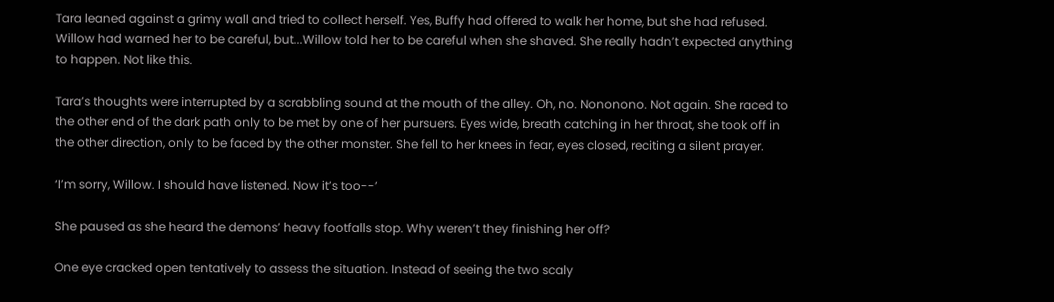Tara leaned against a grimy wall and tried to collect herself. Yes, Buffy had offered to walk her home, but she had refused. Willow had warned her to be careful, but...Willow told her to be careful when she shaved. She really hadn’t expected anything to happen. Not like this.

Tara’s thoughts were interrupted by a scrabbling sound at the mouth of the alley. Oh, no. Nononono. Not again. She raced to the other end of the dark path only to be met by one of her pursuers. Eyes wide, breath catching in her throat, she took off in the other direction, only to be faced by the other monster. She fell to her knees in fear, eyes closed, reciting a silent prayer.

‘I’m sorry, Willow. I should have listened. Now it’s too--’

She paused as she heard the demons’ heavy footfalls stop. Why weren’t they finishing her off?

One eye cracked open tentatively to assess the situation. Instead of seeing the two scaly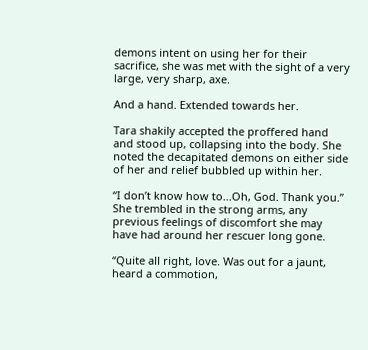demons intent on using her for their sacrifice, she was met with the sight of a very large, very sharp, axe.

And a hand. Extended towards her.

Tara shakily accepted the proffered hand and stood up, collapsing into the body. She noted the decapitated demons on either side of her and relief bubbled up within her.

“I don’t know how to...Oh, God. Thank you.” She trembled in the strong arms, any previous feelings of discomfort she may have had around her rescuer long gone.

“Quite all right, love. Was out for a jaunt, heard a commotion,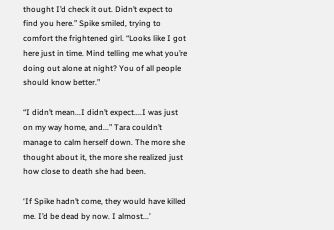thought I’d check it out. Didn’t expect to find you here.” Spike smiled, trying to comfort the frightened girl. “Looks like I got here just in time. Mind telling me what you’re doing out alone at night? You of all people should know better.”

“I didn’t mean...I didn’t expect....I was just on my way home, and...” Tara couldn’t manage to calm herself down. The more she thought about it, the more she realized just how close to death she had been.

‘If Spike hadn’t come, they would have killed me. I’d be dead by now. I almost...’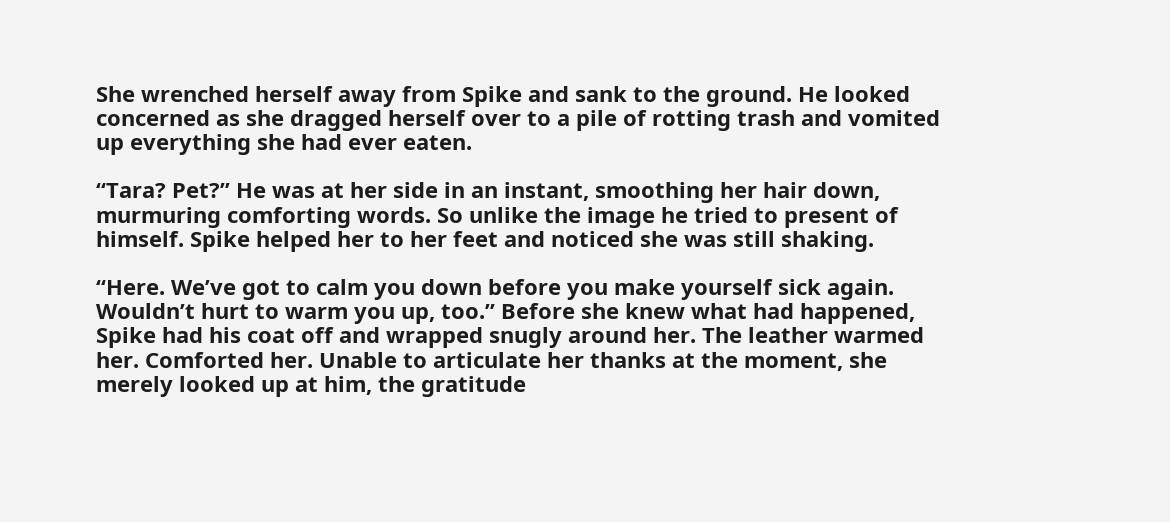She wrenched herself away from Spike and sank to the ground. He looked concerned as she dragged herself over to a pile of rotting trash and vomited up everything she had ever eaten.

“Tara? Pet?” He was at her side in an instant, smoothing her hair down, murmuring comforting words. So unlike the image he tried to present of himself. Spike helped her to her feet and noticed she was still shaking.

“Here. We’ve got to calm you down before you make yourself sick again. Wouldn’t hurt to warm you up, too.” Before she knew what had happened, Spike had his coat off and wrapped snugly around her. The leather warmed her. Comforted her. Unable to articulate her thanks at the moment, she merely looked up at him, the gratitude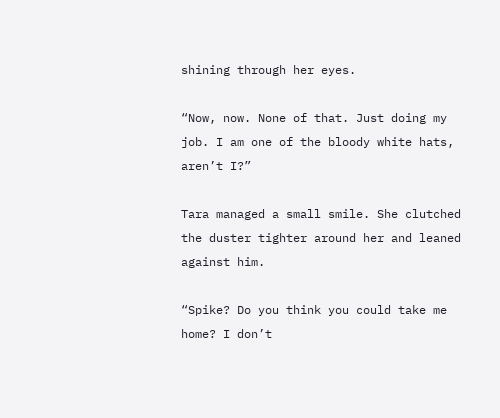shining through her eyes.

“Now, now. None of that. Just doing my job. I am one of the bloody white hats, aren’t I?”

Tara managed a small smile. She clutched the duster tighter around her and leaned against him.

“Spike? Do you think you could take me home? I don’t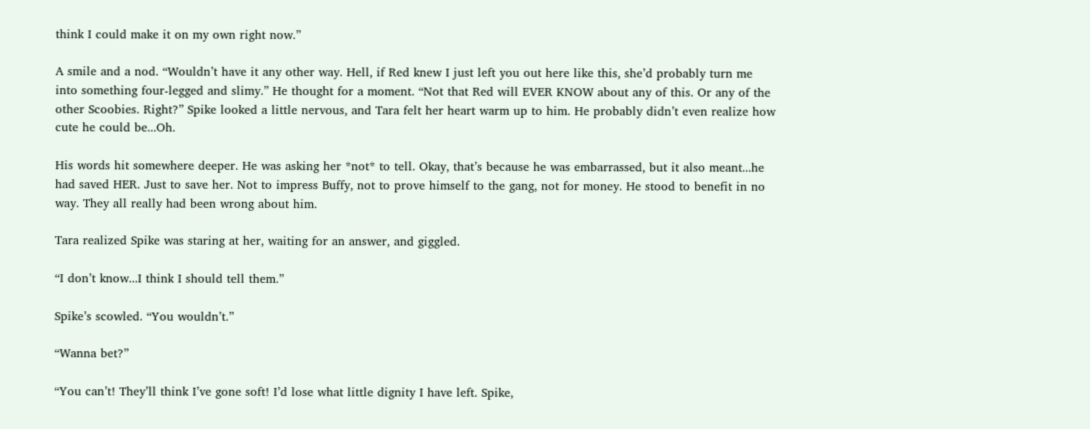think I could make it on my own right now.”

A smile and a nod. “Wouldn’t have it any other way. Hell, if Red knew I just left you out here like this, she’d probably turn me into something four-legged and slimy.” He thought for a moment. “Not that Red will EVER KNOW about any of this. Or any of the other Scoobies. Right?” Spike looked a little nervous, and Tara felt her heart warm up to him. He probably didn’t even realize how cute he could be...Oh.

His words hit somewhere deeper. He was asking her *not* to tell. Okay, that’s because he was embarrassed, but it also meant...he had saved HER. Just to save her. Not to impress Buffy, not to prove himself to the gang, not for money. He stood to benefit in no way. They all really had been wrong about him.

Tara realized Spike was staring at her, waiting for an answer, and giggled.

“I don’t know...I think I should tell them.”

Spike’s scowled. “You wouldn’t.”

“Wanna bet?”

“You can’t! They’ll think I’ve gone soft! I’d lose what little dignity I have left. Spike,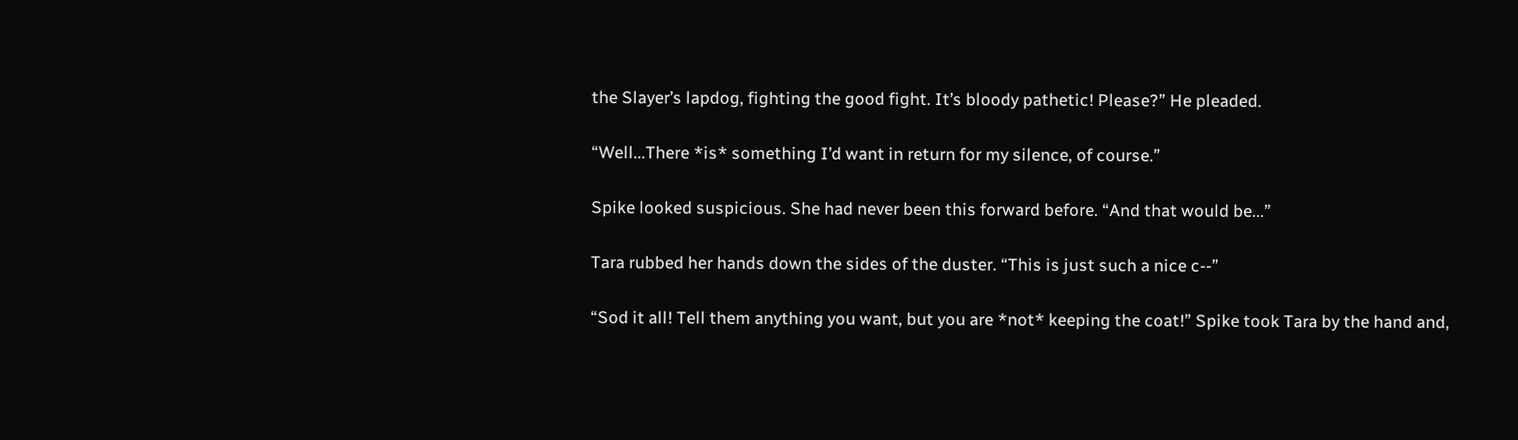the Slayer’s lapdog, fighting the good fight. It’s bloody pathetic! Please?” He pleaded.

“Well...There *is* something I’d want in return for my silence, of course.”

Spike looked suspicious. She had never been this forward before. “And that would be...”

Tara rubbed her hands down the sides of the duster. “This is just such a nice c--”

“Sod it all! Tell them anything you want, but you are *not* keeping the coat!” Spike took Tara by the hand and,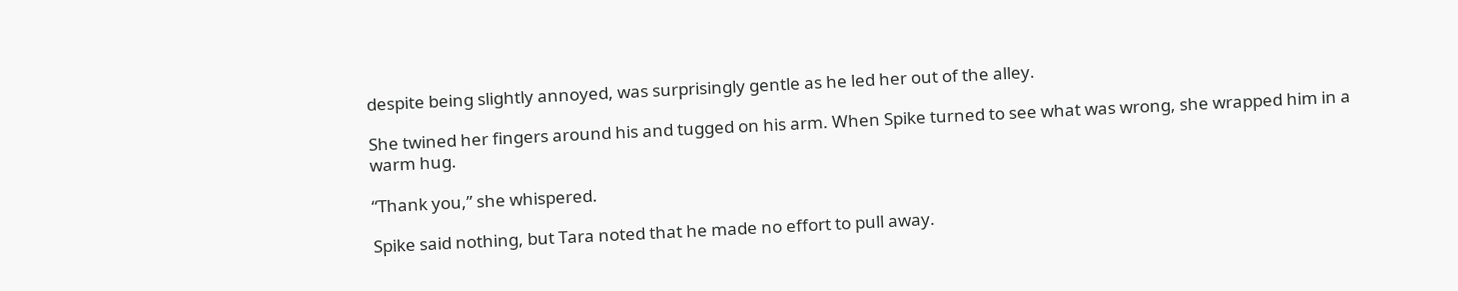despite being slightly annoyed, was surprisingly gentle as he led her out of the alley.

She twined her fingers around his and tugged on his arm. When Spike turned to see what was wrong, she wrapped him in a warm hug.

“Thank you,” she whispered.

Spike said nothing, but Tara noted that he made no effort to pull away.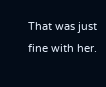That was just fine with her.